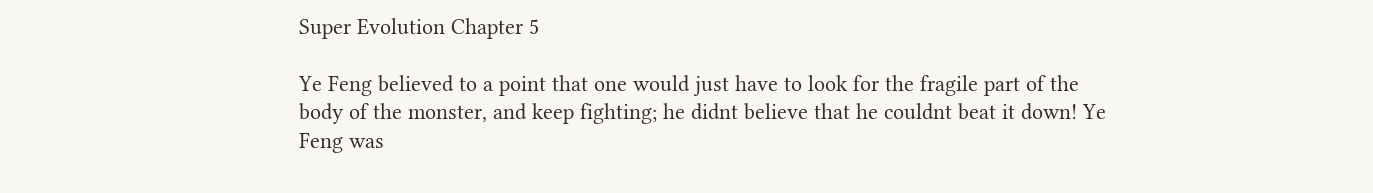Super Evolution Chapter 5

Ye Feng believed to a point that one would just have to look for the fragile part of the body of the monster, and keep fighting; he didnt believe that he couldnt beat it down! Ye Feng was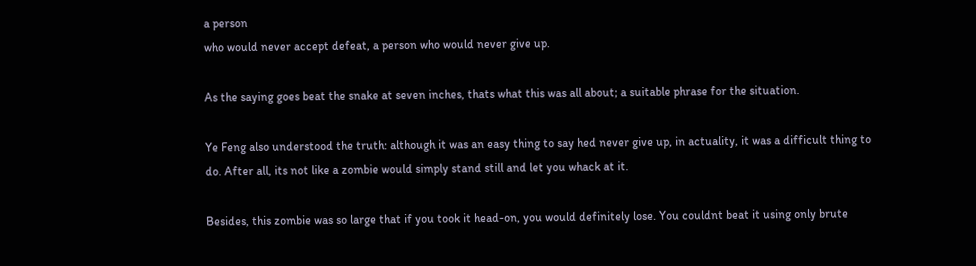a person
who would never accept defeat, a person who would never give up.

As the saying goes beat the snake at seven inches, thats what this was all about; a suitable phrase for the situation.

Ye Feng also understood the truth: although it was an easy thing to say hed never give up, in actuality, it was a difficult thing to do. After all, its not like a zombie would simply stand still and let you whack at it.

Besides, this zombie was so large that if you took it head-on, you would definitely lose. You couldnt beat it using only brute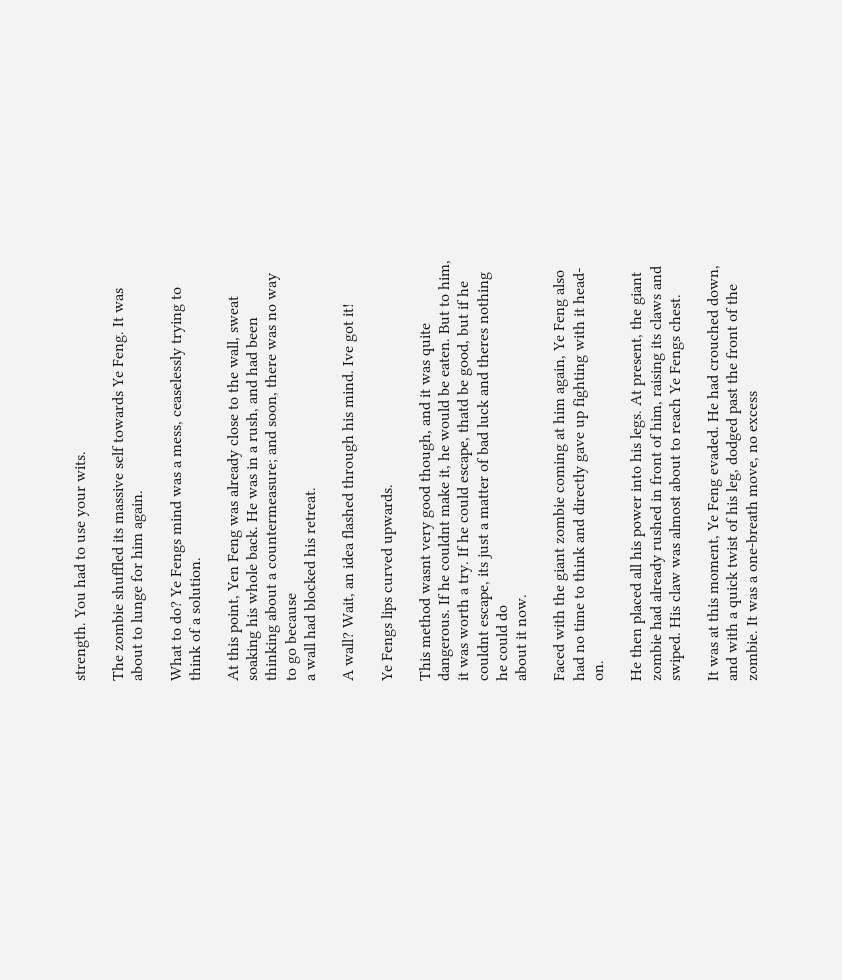strength. You had to use your wits.

The zombie shuffled its massive self towards Ye Feng. It was about to lunge for him again.

What to do? Ye Fengs mind was a mess, ceaselessly trying to think of a solution.

At this point, Yen Feng was already close to the wall, sweat soaking his whole back. He was in a rush, and had been thinking about a countermeasure; and soon, there was no way to go because
a wall had blocked his retreat.

A wall? Wait, an idea flashed through his mind. Ive got it!

Ye Fengs lips curved upwards.

This method wasnt very good though, and it was quite dangerous. If he couldnt make it, he would be eaten. But to him, it was worth a try. If he could escape, thatd be good, but if he couldnt escape, its just a matter of bad luck and theres nothing he could do
about it now.

Faced with the giant zombie coming at him again, Ye Feng also had no time to think and directly gave up fighting with it head-on.

He then placed all his power into his legs. At present, the giant zombie had already rushed in front of him, raising its claws and swiped. His claw was almost about to reach Ye Fengs chest.

It was at this moment, Ye Feng evaded. He had crouched down, and with a quick twist of his leg, dodged past the front of the zombie. It was a one-breath move, no excess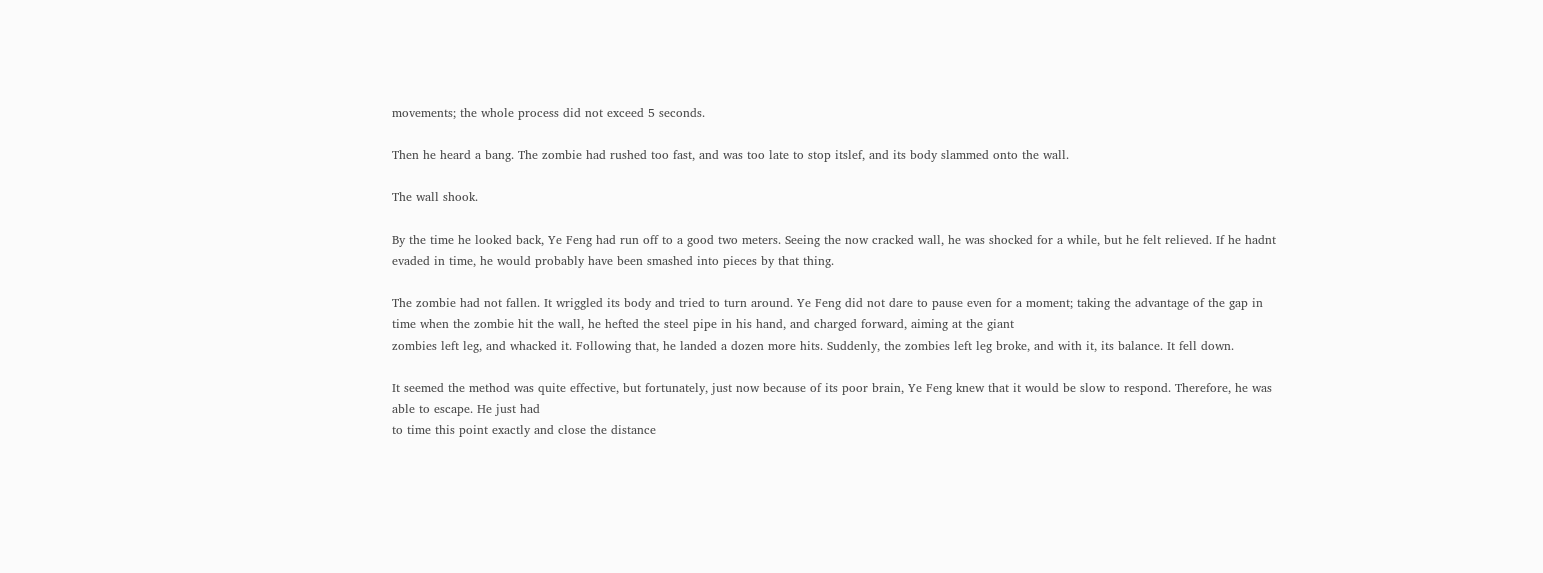movements; the whole process did not exceed 5 seconds.

Then he heard a bang. The zombie had rushed too fast, and was too late to stop itslef, and its body slammed onto the wall.

The wall shook.

By the time he looked back, Ye Feng had run off to a good two meters. Seeing the now cracked wall, he was shocked for a while, but he felt relieved. If he hadnt evaded in time, he would probably have been smashed into pieces by that thing.

The zombie had not fallen. It wriggled its body and tried to turn around. Ye Feng did not dare to pause even for a moment; taking the advantage of the gap in time when the zombie hit the wall, he hefted the steel pipe in his hand, and charged forward, aiming at the giant
zombies left leg, and whacked it. Following that, he landed a dozen more hits. Suddenly, the zombies left leg broke, and with it, its balance. It fell down.

It seemed the method was quite effective, but fortunately, just now because of its poor brain, Ye Feng knew that it would be slow to respond. Therefore, he was able to escape. He just had
to time this point exactly and close the distance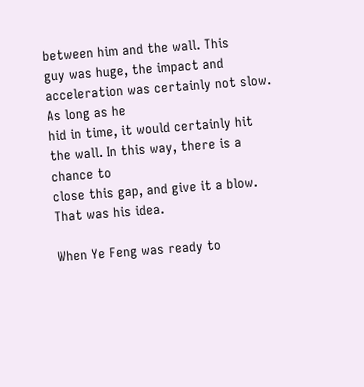between him and the wall. This
guy was huge, the impact and acceleration was certainly not slow. As long as he
hid in time, it would certainly hit the wall. In this way, there is a chance to
close this gap, and give it a blow. That was his idea.

When Ye Feng was ready to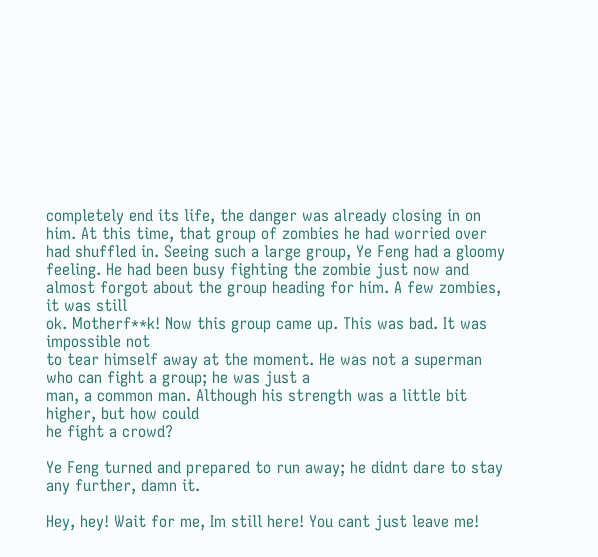completely end its life, the danger was already closing in on him. At this time, that group of zombies he had worried over had shuffled in. Seeing such a large group, Ye Feng had a gloomy feeling. He had been busy fighting the zombie just now and
almost forgot about the group heading for him. A few zombies, it was still
ok. Motherf**k! Now this group came up. This was bad. It was impossible not
to tear himself away at the moment. He was not a superman who can fight a group; he was just a
man, a common man. Although his strength was a little bit higher, but how could
he fight a crowd?

Ye Feng turned and prepared to run away; he didnt dare to stay any further, damn it.

Hey, hey! Wait for me, Im still here! You cant just leave me!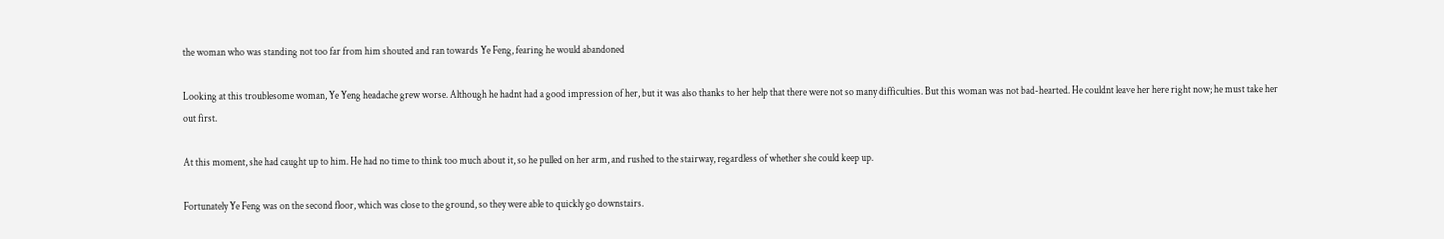the woman who was standing not too far from him shouted and ran towards Ye Feng, fearing he would abandoned

Looking at this troublesome woman, Ye Yeng headache grew worse. Although he hadnt had a good impression of her, but it was also thanks to her help that there were not so many difficulties. But this woman was not bad-hearted. He couldnt leave her here right now; he must take her
out first.

At this moment, she had caught up to him. He had no time to think too much about it, so he pulled on her arm, and rushed to the stairway, regardless of whether she could keep up.

Fortunately Ye Feng was on the second floor, which was close to the ground, so they were able to quickly go downstairs.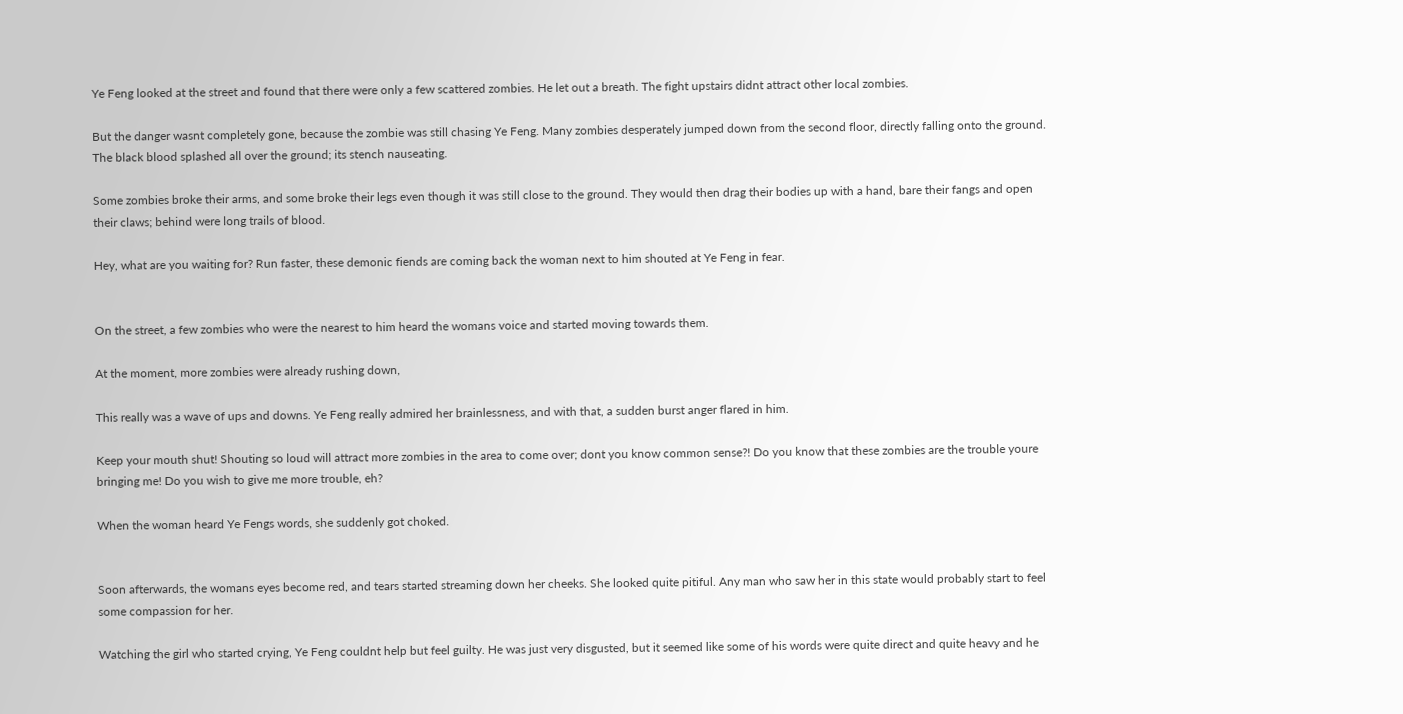Ye Feng looked at the street and found that there were only a few scattered zombies. He let out a breath. The fight upstairs didnt attract other local zombies.

But the danger wasnt completely gone, because the zombie was still chasing Ye Feng. Many zombies desperately jumped down from the second floor, directly falling onto the ground. The black blood splashed all over the ground; its stench nauseating.

Some zombies broke their arms, and some broke their legs even though it was still close to the ground. They would then drag their bodies up with a hand, bare their fangs and open their claws; behind were long trails of blood.

Hey, what are you waiting for? Run faster, these demonic fiends are coming back the woman next to him shouted at Ye Feng in fear.


On the street, a few zombies who were the nearest to him heard the womans voice and started moving towards them.

At the moment, more zombies were already rushing down,

This really was a wave of ups and downs. Ye Feng really admired her brainlessness, and with that, a sudden burst anger flared in him.

Keep your mouth shut! Shouting so loud will attract more zombies in the area to come over; dont you know common sense?! Do you know that these zombies are the trouble youre bringing me! Do you wish to give me more trouble, eh?

When the woman heard Ye Fengs words, she suddenly got choked.


Soon afterwards, the womans eyes become red, and tears started streaming down her cheeks. She looked quite pitiful. Any man who saw her in this state would probably start to feel some compassion for her.

Watching the girl who started crying, Ye Feng couldnt help but feel guilty. He was just very disgusted, but it seemed like some of his words were quite direct and quite heavy and he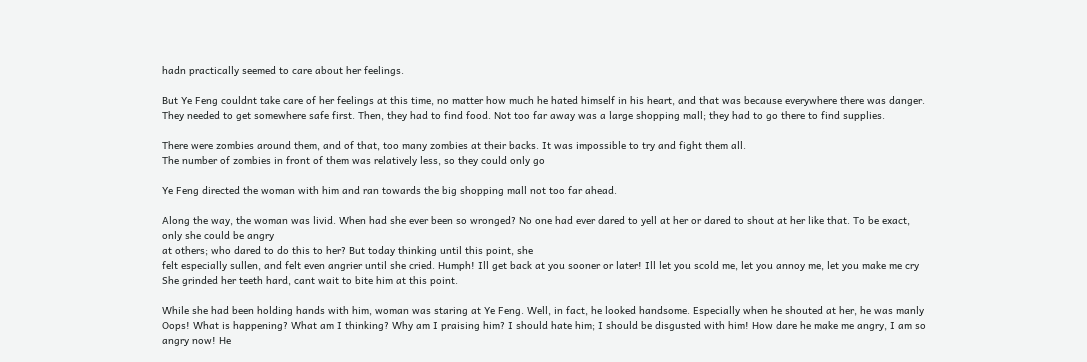hadn practically seemed to care about her feelings.

But Ye Feng couldnt take care of her feelings at this time, no matter how much he hated himself in his heart, and that was because everywhere there was danger. They needed to get somewhere safe first. Then, they had to find food. Not too far away was a large shopping mall; they had to go there to find supplies.

There were zombies around them, and of that, too many zombies at their backs. It was impossible to try and fight them all.
The number of zombies in front of them was relatively less, so they could only go

Ye Feng directed the woman with him and ran towards the big shopping mall not too far ahead.

Along the way, the woman was livid. When had she ever been so wronged? No one had ever dared to yell at her or dared to shout at her like that. To be exact, only she could be angry
at others; who dared to do this to her? But today thinking until this point, she
felt especially sullen, and felt even angrier until she cried. Humph! Ill get back at you sooner or later! Ill let you scold me, let you annoy me, let you make me cry She grinded her teeth hard, cant wait to bite him at this point.

While she had been holding hands with him, woman was staring at Ye Feng. Well, in fact, he looked handsome. Especially when he shouted at her, he was manly Oops! What is happening? What am I thinking? Why am I praising him? I should hate him; I should be disgusted with him! How dare he make me angry, I am so angry now! He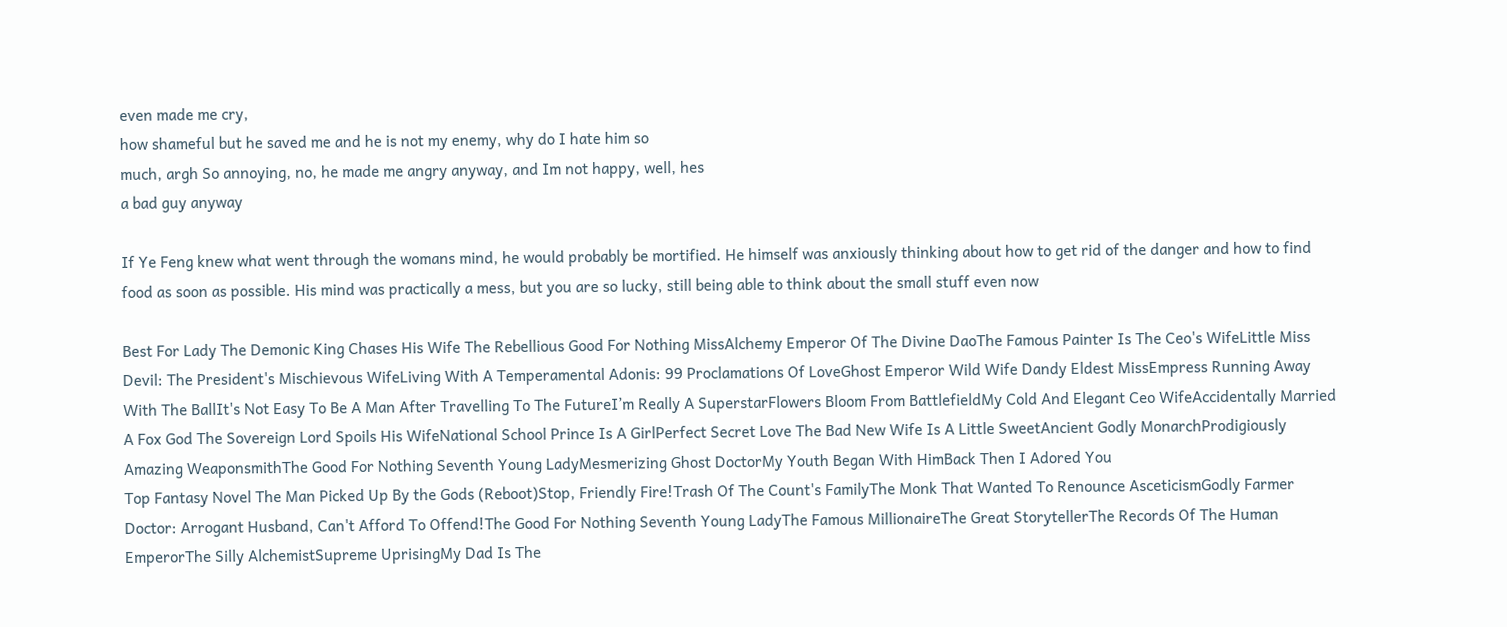even made me cry,
how shameful but he saved me and he is not my enemy, why do I hate him so
much, argh So annoying, no, he made me angry anyway, and Im not happy, well, hes
a bad guy anyway

If Ye Feng knew what went through the womans mind, he would probably be mortified. He himself was anxiously thinking about how to get rid of the danger and how to find food as soon as possible. His mind was practically a mess, but you are so lucky, still being able to think about the small stuff even now

Best For Lady The Demonic King Chases His Wife The Rebellious Good For Nothing MissAlchemy Emperor Of The Divine DaoThe Famous Painter Is The Ceo's WifeLittle Miss Devil: The President's Mischievous WifeLiving With A Temperamental Adonis: 99 Proclamations Of LoveGhost Emperor Wild Wife Dandy Eldest MissEmpress Running Away With The BallIt's Not Easy To Be A Man After Travelling To The FutureI’m Really A SuperstarFlowers Bloom From BattlefieldMy Cold And Elegant Ceo WifeAccidentally Married A Fox God The Sovereign Lord Spoils His WifeNational School Prince Is A GirlPerfect Secret Love The Bad New Wife Is A Little SweetAncient Godly MonarchProdigiously Amazing WeaponsmithThe Good For Nothing Seventh Young LadyMesmerizing Ghost DoctorMy Youth Began With HimBack Then I Adored You
Top Fantasy Novel The Man Picked Up By the Gods (Reboot)Stop, Friendly Fire!Trash Of The Count's FamilyThe Monk That Wanted To Renounce AsceticismGodly Farmer Doctor: Arrogant Husband, Can't Afford To Offend!The Good For Nothing Seventh Young LadyThe Famous MillionaireThe Great StorytellerThe Records Of The Human EmperorThe Silly AlchemistSupreme UprisingMy Dad Is The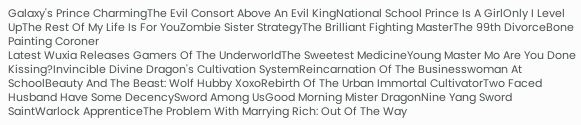Galaxy's Prince CharmingThe Evil Consort Above An Evil KingNational School Prince Is A GirlOnly I Level UpThe Rest Of My Life Is For YouZombie Sister StrategyThe Brilliant Fighting MasterThe 99th DivorceBone Painting Coroner
Latest Wuxia Releases Gamers Of The UnderworldThe Sweetest MedicineYoung Master Mo Are You Done Kissing?Invincible Divine Dragon's Cultivation SystemReincarnation Of The Businesswoman At SchoolBeauty And The Beast: Wolf Hubby XoxoRebirth Of The Urban Immortal CultivatorTwo Faced Husband Have Some DecencySword Among UsGood Morning Mister DragonNine Yang Sword SaintWarlock ApprenticeThe Problem With Marrying Rich: Out Of The Way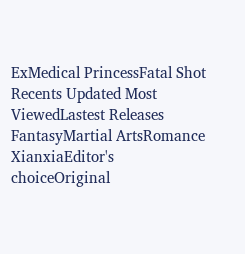ExMedical PrincessFatal Shot
Recents Updated Most ViewedLastest Releases
FantasyMartial ArtsRomance
XianxiaEditor's choiceOriginal